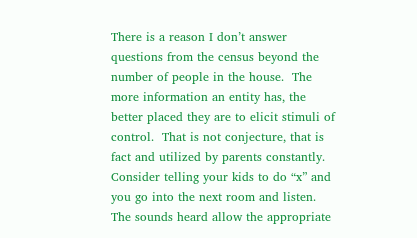There is a reason I don’t answer questions from the census beyond the number of people in the house.  The more information an entity has, the better placed they are to elicit stimuli of control.  That is not conjecture, that is fact and utilized by parents constantly.  Consider telling your kids to do “x” and you go into the next room and listen.  The sounds heard allow the appropriate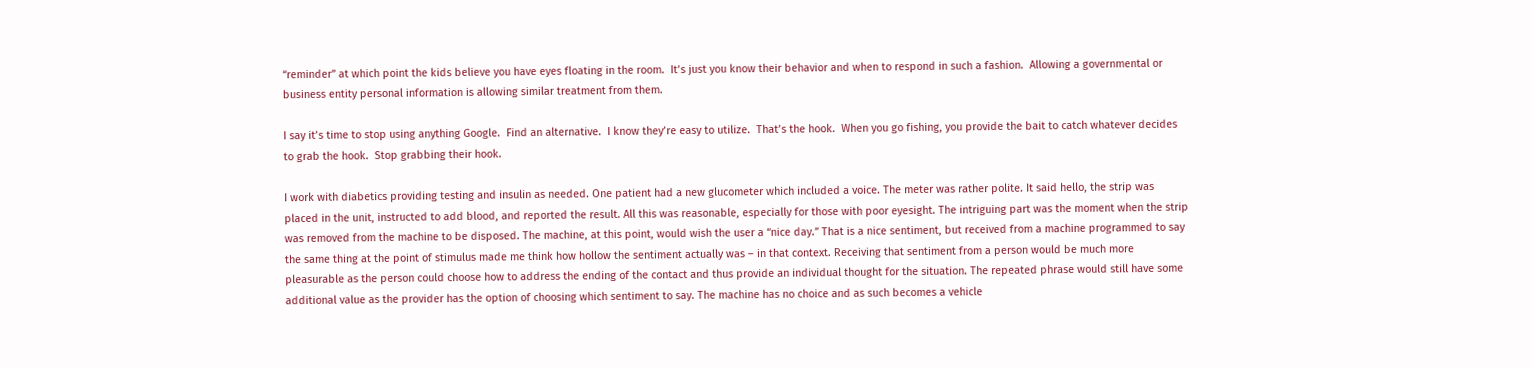“reminder” at which point the kids believe you have eyes floating in the room.  It’s just you know their behavior and when to respond in such a fashion.  Allowing a governmental or business entity personal information is allowing similar treatment from them.

I say it’s time to stop using anything Google.  Find an alternative.  I know they’re easy to utilize.  That’s the hook.  When you go fishing, you provide the bait to catch whatever decides to grab the hook.  Stop grabbing their hook.

I work with diabetics providing testing and insulin as needed. One patient had a new glucometer which included a voice. The meter was rather polite. It said hello, the strip was placed in the unit, instructed to add blood, and reported the result. All this was reasonable, especially for those with poor eyesight. The intriguing part was the moment when the strip was removed from the machine to be disposed. The machine, at this point, would wish the user a “nice day.” That is a nice sentiment, but received from a machine programmed to say the same thing at the point of stimulus made me think how hollow the sentiment actually was – in that context. Receiving that sentiment from a person would be much more pleasurable as the person could choose how to address the ending of the contact and thus provide an individual thought for the situation. The repeated phrase would still have some additional value as the provider has the option of choosing which sentiment to say. The machine has no choice and as such becomes a vehicle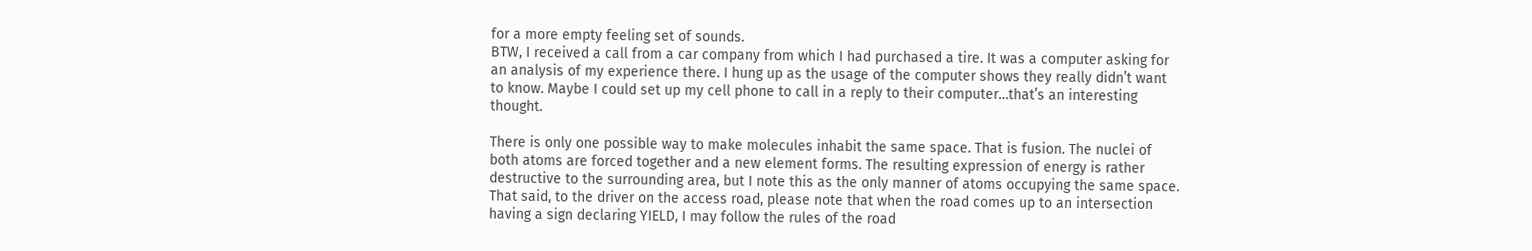for a more empty feeling set of sounds.
BTW, I received a call from a car company from which I had purchased a tire. It was a computer asking for an analysis of my experience there. I hung up as the usage of the computer shows they really didn’t want to know. Maybe I could set up my cell phone to call in a reply to their computer…that’s an interesting thought.

There is only one possible way to make molecules inhabit the same space. That is fusion. The nuclei of both atoms are forced together and a new element forms. The resulting expression of energy is rather destructive to the surrounding area, but I note this as the only manner of atoms occupying the same space. That said, to the driver on the access road, please note that when the road comes up to an intersection having a sign declaring YIELD, I may follow the rules of the road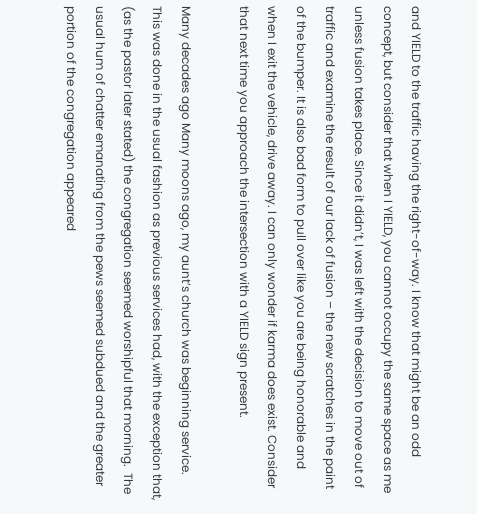and YIELD to the traffic having the right-of-way. I know that might be an odd concept, but consider that when I YIELD, you cannot occupy the same space as me unless fusion takes place. Since it didn’t, I was left with the decision to move out of traffic and examine the result of our lack of fusion – the new scratches in the paint of the bumper. It is also bad form to pull over like you are being honorable and when I exit the vehicle, drive away. I can only wonder if karma does exist. Consider that next time you approach the intersection with a YIELD sign present.

Many decades ago Many moons ago, my aunt’s church was beginning service.  This was done in the usual fashion as previous services had, with the exception that, (as the pastor later stated) the congregation seemed worshipful that morning.  The usual hum of chatter emanating from the pews seemed subdued and the greater portion of the congregation appeared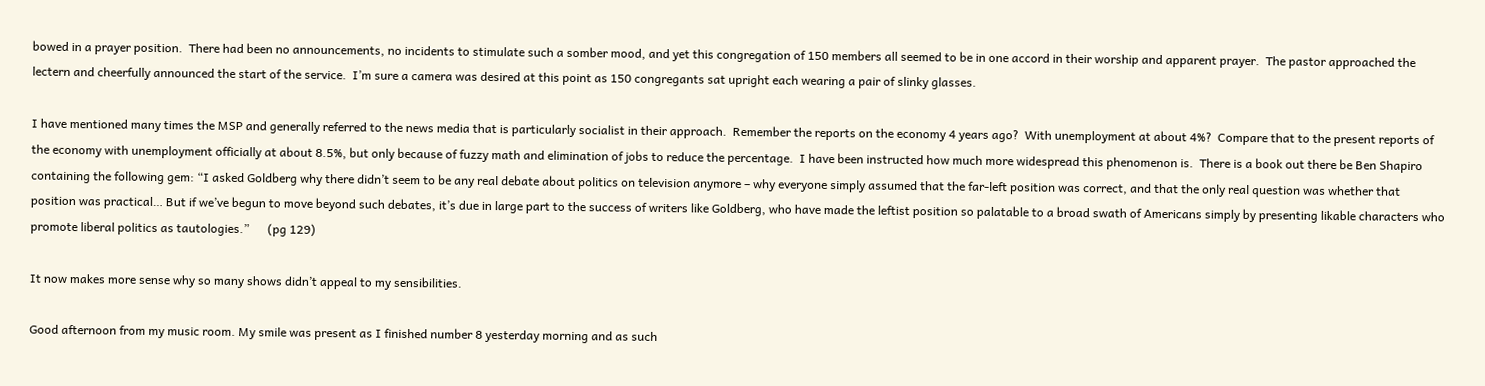bowed in a prayer position.  There had been no announcements, no incidents to stimulate such a somber mood, and yet this congregation of 150 members all seemed to be in one accord in their worship and apparent prayer.  The pastor approached the lectern and cheerfully announced the start of the service.  I’m sure a camera was desired at this point as 150 congregants sat upright each wearing a pair of slinky glasses.

I have mentioned many times the MSP and generally referred to the news media that is particularly socialist in their approach.  Remember the reports on the economy 4 years ago?  With unemployment at about 4%?  Compare that to the present reports of the economy with unemployment officially at about 8.5%, but only because of fuzzy math and elimination of jobs to reduce the percentage.  I have been instructed how much more widespread this phenomenon is.  There is a book out there be Ben Shapiro containing the following gem: “I asked Goldberg why there didn’t seem to be any real debate about politics on television anymore – why everyone simply assumed that the far-left position was correct, and that the only real question was whether that position was practical… But if we’ve begun to move beyond such debates, it’s due in large part to the success of writers like Goldberg, who have made the leftist position so palatable to a broad swath of Americans simply by presenting likable characters who promote liberal politics as tautologies.”      (pg 129)

It now makes more sense why so many shows didn’t appeal to my sensibilities.

Good afternoon from my music room. My smile was present as I finished number 8 yesterday morning and as such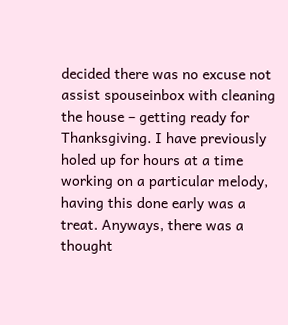decided there was no excuse not assist spouseinbox with cleaning the house – getting ready for Thanksgiving. I have previously holed up for hours at a time working on a particular melody, having this done early was a treat. Anyways, there was a thought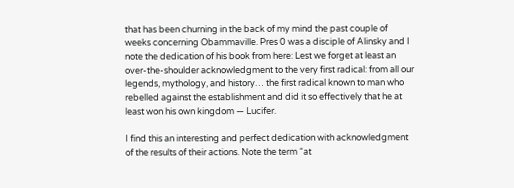that has been churning in the back of my mind the past couple of weeks concerning Obammaville. Pres 0 was a disciple of Alinsky and I note the dedication of his book from here: Lest we forget at least an over-the-shoulder acknowledgment to the very first radical: from all our legends, mythology, and history… the first radical known to man who rebelled against the establishment and did it so effectively that he at least won his own kingdom — Lucifer.

I find this an interesting and perfect dedication with acknowledgment of the results of their actions. Note the term “at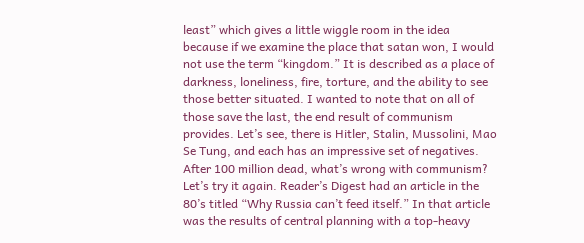least” which gives a little wiggle room in the idea because if we examine the place that satan won, I would not use the term “kingdom.” It is described as a place of darkness, loneliness, fire, torture, and the ability to see those better situated. I wanted to note that on all of those save the last, the end result of communism provides. Let’s see, there is Hitler, Stalin, Mussolini, Mao Se Tung, and each has an impressive set of negatives. After 100 million dead, what’s wrong with communism? Let’s try it again. Reader’s Digest had an article in the 80’s titled “Why Russia can’t feed itself.” In that article was the results of central planning with a top-heavy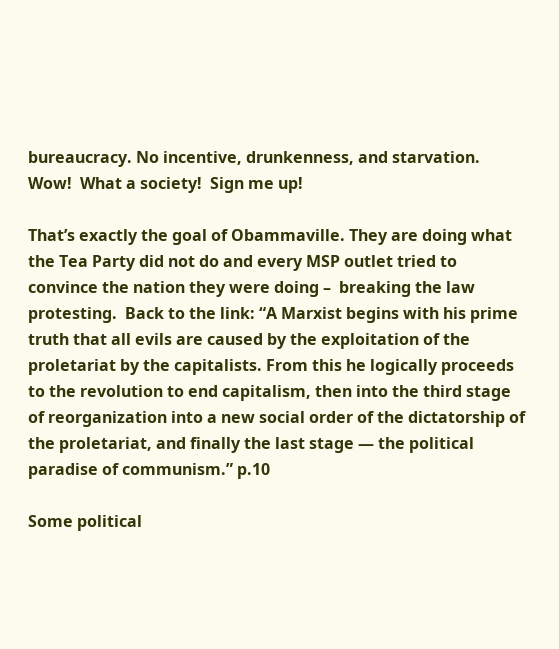bureaucracy. No incentive, drunkenness, and starvation. Wow!  What a society!  Sign me up!

That’s exactly the goal of Obammaville. They are doing what the Tea Party did not do and every MSP outlet tried to convince the nation they were doing –  breaking the law protesting.  Back to the link: “A Marxist begins with his prime truth that all evils are caused by the exploitation of the proletariat by the capitalists. From this he logically proceeds to the revolution to end capitalism, then into the third stage of reorganization into a new social order of the dictatorship of the proletariat, and finally the last stage — the political paradise of communism.” p.10

Some political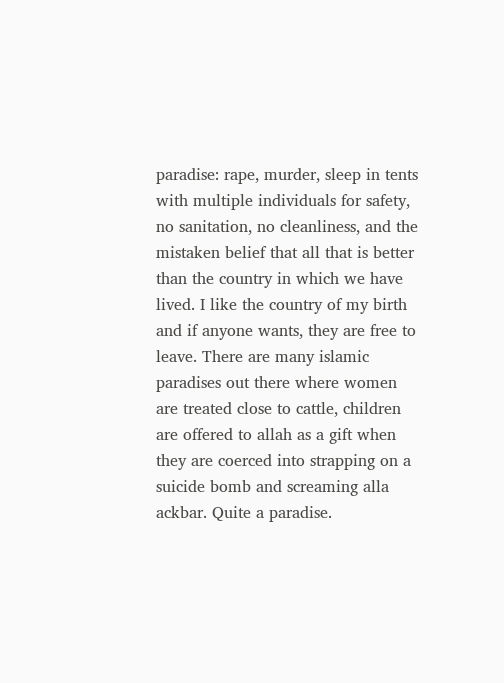paradise: rape, murder, sleep in tents with multiple individuals for safety, no sanitation, no cleanliness, and the mistaken belief that all that is better than the country in which we have lived. I like the country of my birth and if anyone wants, they are free to leave. There are many islamic paradises out there where women are treated close to cattle, children are offered to allah as a gift when they are coerced into strapping on a suicide bomb and screaming alla ackbar. Quite a paradise.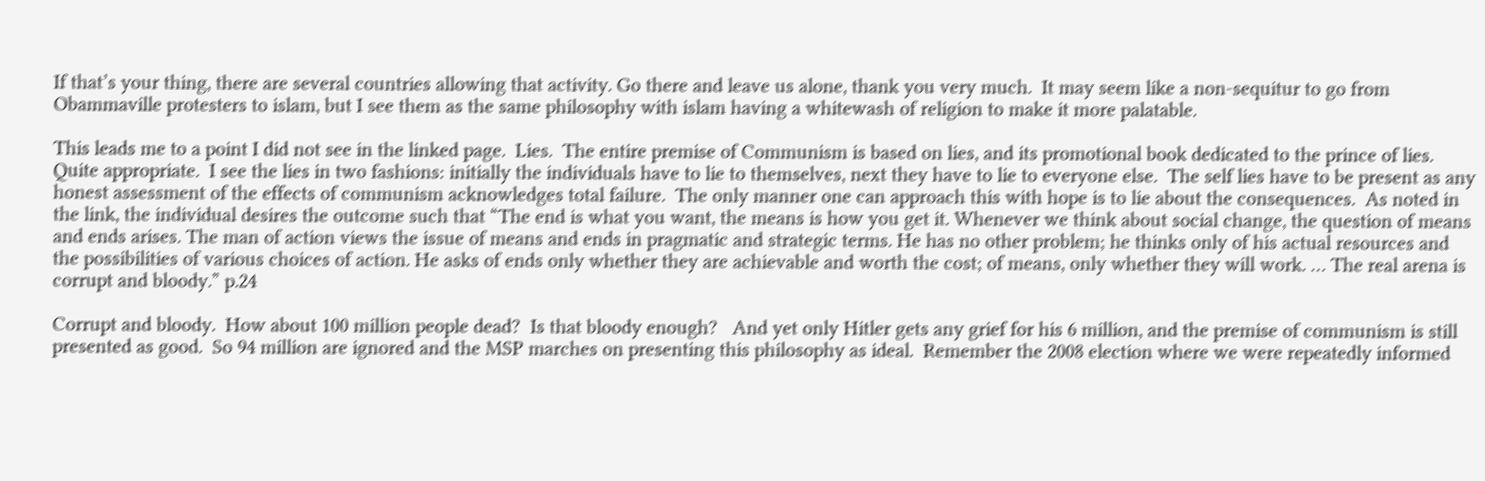If that’s your thing, there are several countries allowing that activity. Go there and leave us alone, thank you very much.  It may seem like a non-sequitur to go from Obammaville protesters to islam, but I see them as the same philosophy with islam having a whitewash of religion to make it more palatable.

This leads me to a point I did not see in the linked page.  Lies.  The entire premise of Communism is based on lies, and its promotional book dedicated to the prince of lies.  Quite appropriate.  I see the lies in two fashions: initially the individuals have to lie to themselves, next they have to lie to everyone else.  The self lies have to be present as any honest assessment of the effects of communism acknowledges total failure.  The only manner one can approach this with hope is to lie about the consequences.  As noted in the link, the individual desires the outcome such that “The end is what you want, the means is how you get it. Whenever we think about social change, the question of means and ends arises. The man of action views the issue of means and ends in pragmatic and strategic terms. He has no other problem; he thinks only of his actual resources and the possibilities of various choices of action. He asks of ends only whether they are achievable and worth the cost; of means, only whether they will work. … The real arena is corrupt and bloody.” p.24

Corrupt and bloody.  How about 100 million people dead?  Is that bloody enough?   And yet only Hitler gets any grief for his 6 million, and the premise of communism is still presented as good.  So 94 million are ignored and the MSP marches on presenting this philosophy as ideal.  Remember the 2008 election where we were repeatedly informed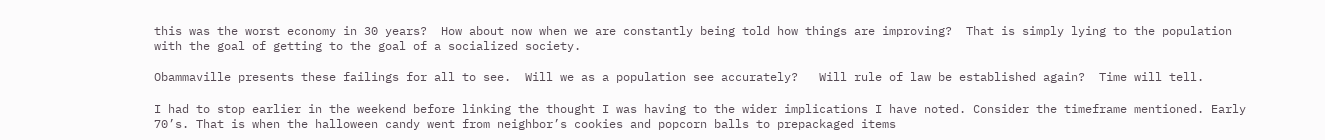this was the worst economy in 30 years?  How about now when we are constantly being told how things are improving?  That is simply lying to the population with the goal of getting to the goal of a socialized society.

Obammaville presents these failings for all to see.  Will we as a population see accurately?   Will rule of law be established again?  Time will tell.

I had to stop earlier in the weekend before linking the thought I was having to the wider implications I have noted. Consider the timeframe mentioned. Early 70’s. That is when the halloween candy went from neighbor’s cookies and popcorn balls to prepackaged items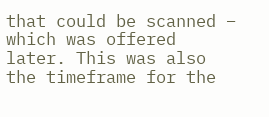that could be scanned – which was offered later. This was also the timeframe for the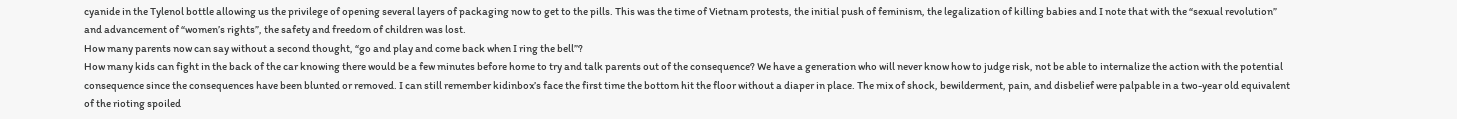cyanide in the Tylenol bottle allowing us the privilege of opening several layers of packaging now to get to the pills. This was the time of Vietnam protests, the initial push of feminism, the legalization of killing babies and I note that with the “sexual revolution” and advancement of “women’s rights”, the safety and freedom of children was lost.
How many parents now can say without a second thought, “go and play and come back when I ring the bell”?
How many kids can fight in the back of the car knowing there would be a few minutes before home to try and talk parents out of the consequence? We have a generation who will never know how to judge risk, not be able to internalize the action with the potential consequence since the consequences have been blunted or removed. I can still remember kidinbox’s face the first time the bottom hit the floor without a diaper in place. The mix of shock, bewilderment, pain, and disbelief were palpable in a two-year old equivalent of the rioting spoiled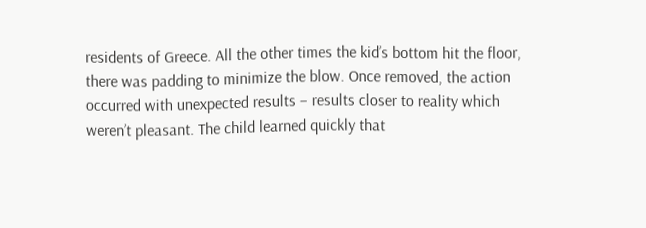residents of Greece. All the other times the kid’s bottom hit the floor, there was padding to minimize the blow. Once removed, the action occurred with unexpected results – results closer to reality which weren’t pleasant. The child learned quickly that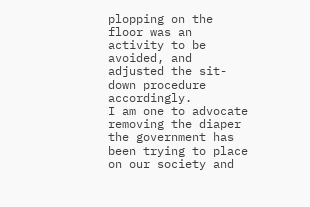plopping on the floor was an activity to be avoided, and adjusted the sit-down procedure accordingly.
I am one to advocate removing the diaper the government has been trying to place on our society and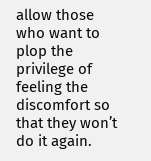allow those who want to plop the privilege of feeling the discomfort so that they won’t do it again.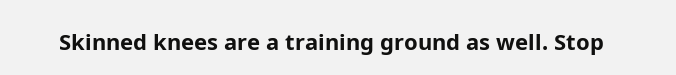Skinned knees are a training ground as well. Stop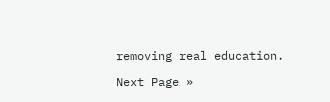removing real education.

Next Page »